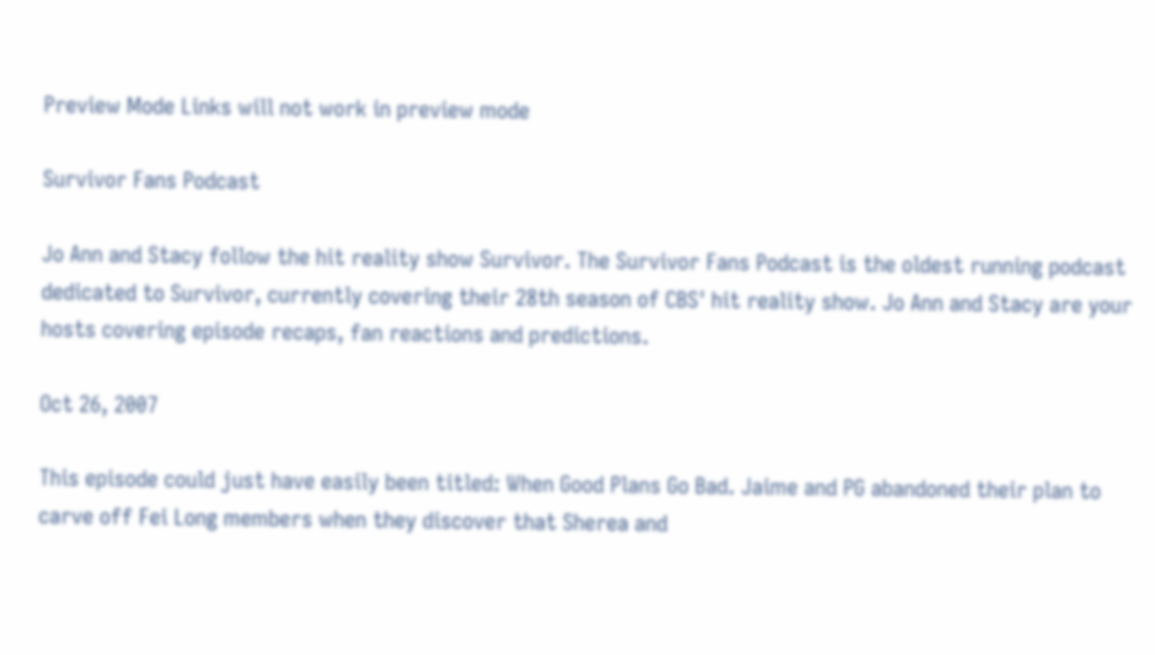Preview Mode Links will not work in preview mode

Survivor Fans Podcast

Jo Ann and Stacy follow the hit reality show Survivor. The Survivor Fans Podcast is the oldest running podcast dedicated to Survivor, currently covering their 28th season of CBS' hit reality show. Jo Ann and Stacy are your hosts covering episode recaps, fan reactions and predictions.

Oct 26, 2007

This episode could just have easily been titled: When Good Plans Go Bad. Jaime and PG abandoned their plan to carve off Fei Long members when they discover that Sherea and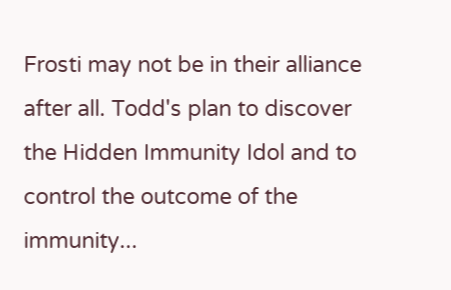Frosti may not be in their alliance after all. Todd's plan to discover the Hidden Immunity Idol and to control the outcome of the immunity...